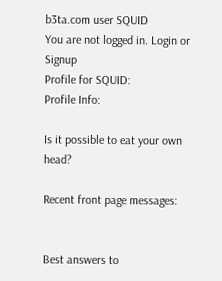b3ta.com user SQUID
You are not logged in. Login or Signup
Profile for SQUID:
Profile Info:

Is it possible to eat your own head?

Recent front page messages:


Best answers to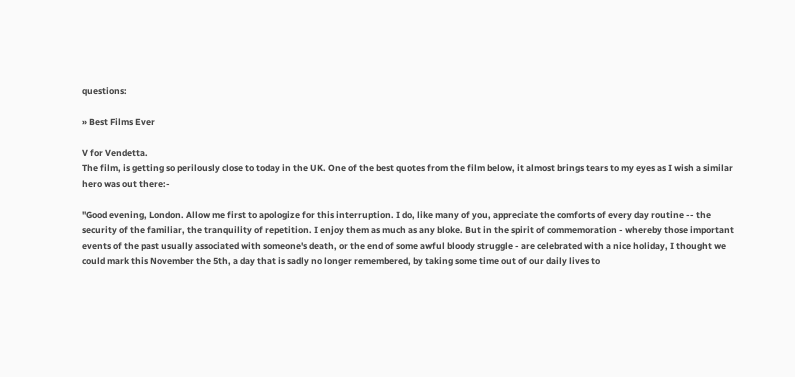questions:

» Best Films Ever

V for Vendetta.
The film, is getting so perilously close to today in the UK. One of the best quotes from the film below, it almost brings tears to my eyes as I wish a similar hero was out there:-

"Good evening, London. Allow me first to apologize for this interruption. I do, like many of you, appreciate the comforts of every day routine -- the security of the familiar, the tranquility of repetition. I enjoy them as much as any bloke. But in the spirit of commemoration - whereby those important events of the past usually associated with someone's death, or the end of some awful bloody struggle - are celebrated with a nice holiday, I thought we could mark this November the 5th, a day that is sadly no longer remembered, by taking some time out of our daily lives to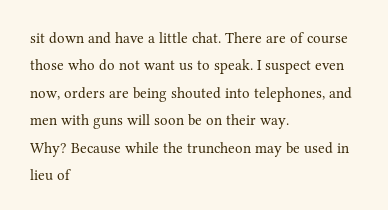sit down and have a little chat. There are of course those who do not want us to speak. I suspect even now, orders are being shouted into telephones, and men with guns will soon be on their way.
Why? Because while the truncheon may be used in lieu of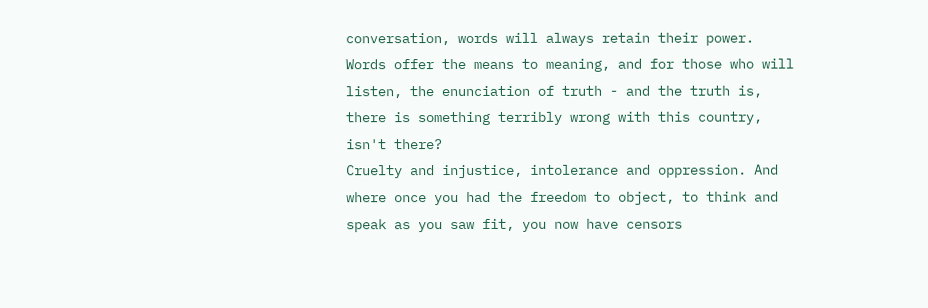conversation, words will always retain their power. Words offer the means to meaning, and for those who will listen, the enunciation of truth - and the truth is, there is something terribly wrong with this country, isn't there?
Cruelty and injustice, intolerance and oppression. And where once you had the freedom to object, to think and speak as you saw fit, you now have censors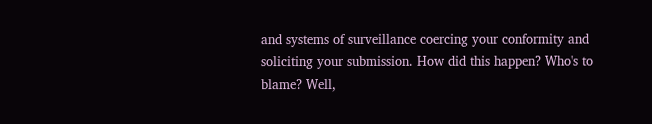and systems of surveillance coercing your conformity and soliciting your submission. How did this happen? Who's to blame? Well,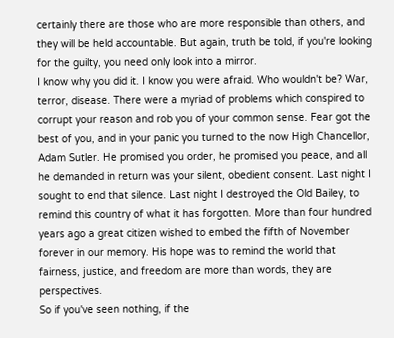certainly there are those who are more responsible than others, and they will be held accountable. But again, truth be told, if you're looking for the guilty, you need only look into a mirror.
I know why you did it. I know you were afraid. Who wouldn't be? War, terror, disease. There were a myriad of problems which conspired to corrupt your reason and rob you of your common sense. Fear got the best of you, and in your panic you turned to the now High Chancellor, Adam Sutler. He promised you order, he promised you peace, and all he demanded in return was your silent, obedient consent. Last night I sought to end that silence. Last night I destroyed the Old Bailey, to remind this country of what it has forgotten. More than four hundred years ago a great citizen wished to embed the fifth of November forever in our memory. His hope was to remind the world that fairness, justice, and freedom are more than words, they are perspectives.
So if you've seen nothing, if the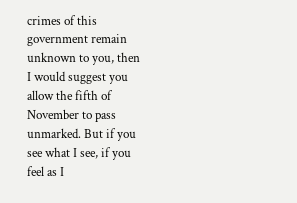crimes of this government remain unknown to you, then I would suggest you allow the fifth of November to pass unmarked. But if you see what I see, if you feel as I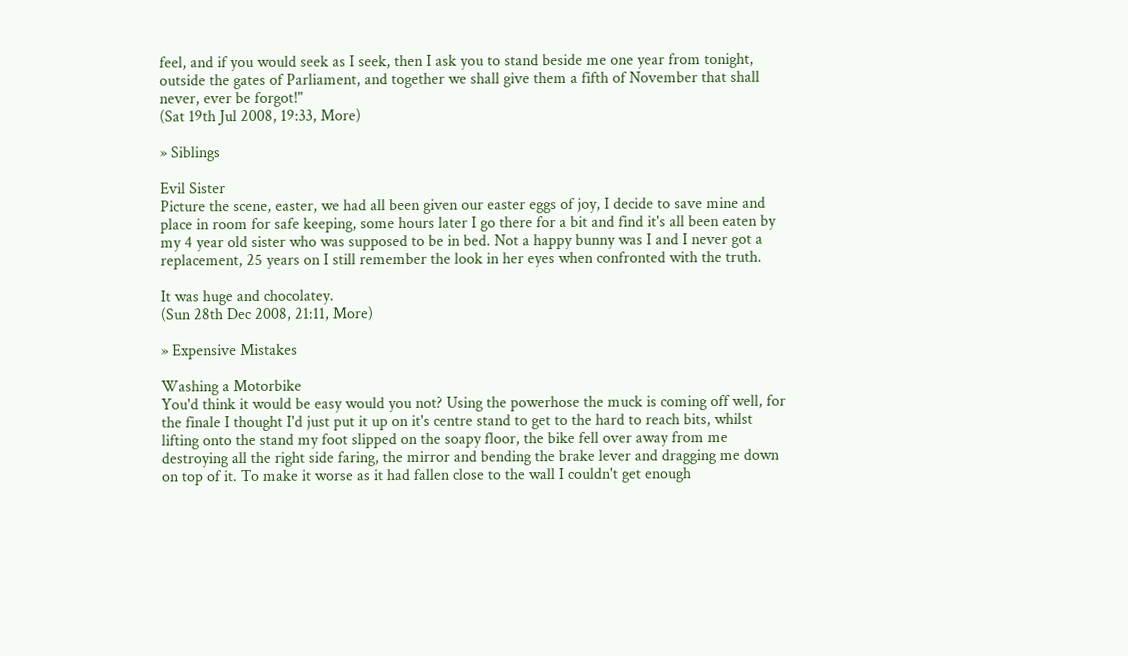feel, and if you would seek as I seek, then I ask you to stand beside me one year from tonight, outside the gates of Parliament, and together we shall give them a fifth of November that shall never, ever be forgot!"
(Sat 19th Jul 2008, 19:33, More)

» Siblings

Evil Sister
Picture the scene, easter, we had all been given our easter eggs of joy, I decide to save mine and place in room for safe keeping, some hours later I go there for a bit and find it's all been eaten by my 4 year old sister who was supposed to be in bed. Not a happy bunny was I and I never got a replacement, 25 years on I still remember the look in her eyes when confronted with the truth.

It was huge and chocolatey.
(Sun 28th Dec 2008, 21:11, More)

» Expensive Mistakes

Washing a Motorbike
You'd think it would be easy would you not? Using the powerhose the muck is coming off well, for the finale I thought I'd just put it up on it's centre stand to get to the hard to reach bits, whilst lifting onto the stand my foot slipped on the soapy floor, the bike fell over away from me destroying all the right side faring, the mirror and bending the brake lever and dragging me down on top of it. To make it worse as it had fallen close to the wall I couldn't get enough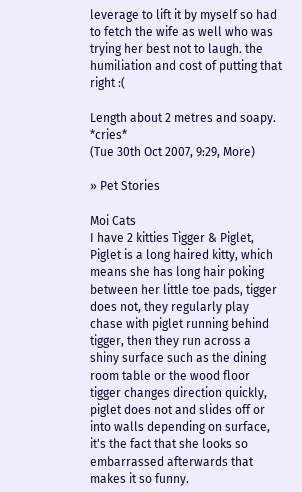leverage to lift it by myself so had to fetch the wife as well who was trying her best not to laugh. the humiliation and cost of putting that right :(

Length about 2 metres and soapy. *cries*
(Tue 30th Oct 2007, 9:29, More)

» Pet Stories

Moi Cats
I have 2 kitties Tigger & Piglet, Piglet is a long haired kitty, which means she has long hair poking between her little toe pads, tigger does not, they regularly play chase with piglet running behind tigger, then they run across a shiny surface such as the dining room table or the wood floor tigger changes direction quickly, piglet does not and slides off or into walls depending on surface, it's the fact that she looks so embarrassed afterwards that makes it so funny.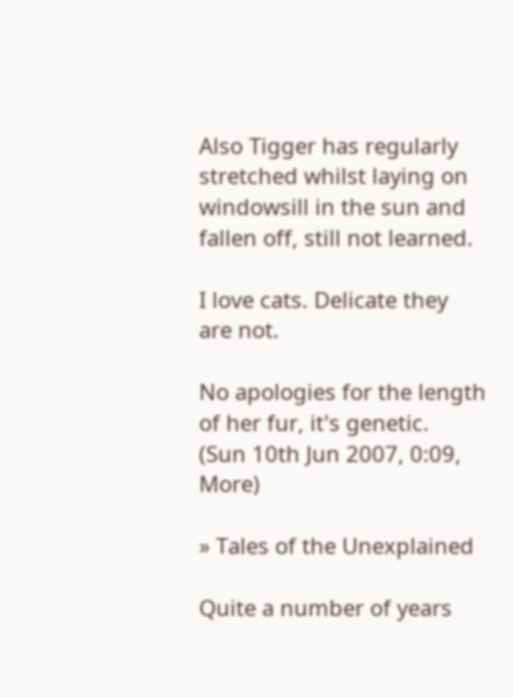Also Tigger has regularly stretched whilst laying on windowsill in the sun and fallen off, still not learned.

I love cats. Delicate they are not.

No apologies for the length of her fur, it's genetic.
(Sun 10th Jun 2007, 0:09, More)

» Tales of the Unexplained

Quite a number of years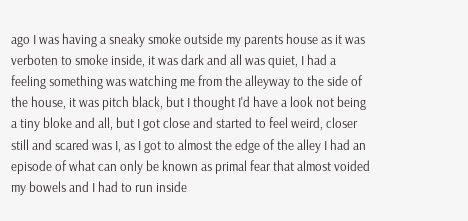ago I was having a sneaky smoke outside my parents house as it was verboten to smoke inside, it was dark and all was quiet, I had a feeling something was watching me from the alleyway to the side of the house, it was pitch black, but I thought I'd have a look not being a tiny bloke and all, but I got close and started to feel weird, closer still and scared was I, as I got to almost the edge of the alley I had an episode of what can only be known as primal fear that almost voided my bowels and I had to run inside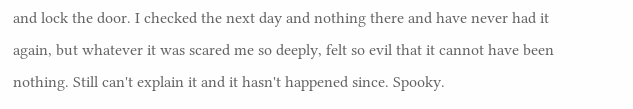and lock the door. I checked the next day and nothing there and have never had it again, but whatever it was scared me so deeply, felt so evil that it cannot have been nothing. Still can't explain it and it hasn't happened since. Spooky.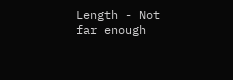Length - Not far enough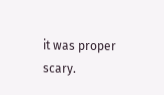it was proper scary.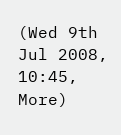(Wed 9th Jul 2008, 10:45, More)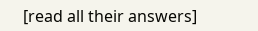[read all their answers]